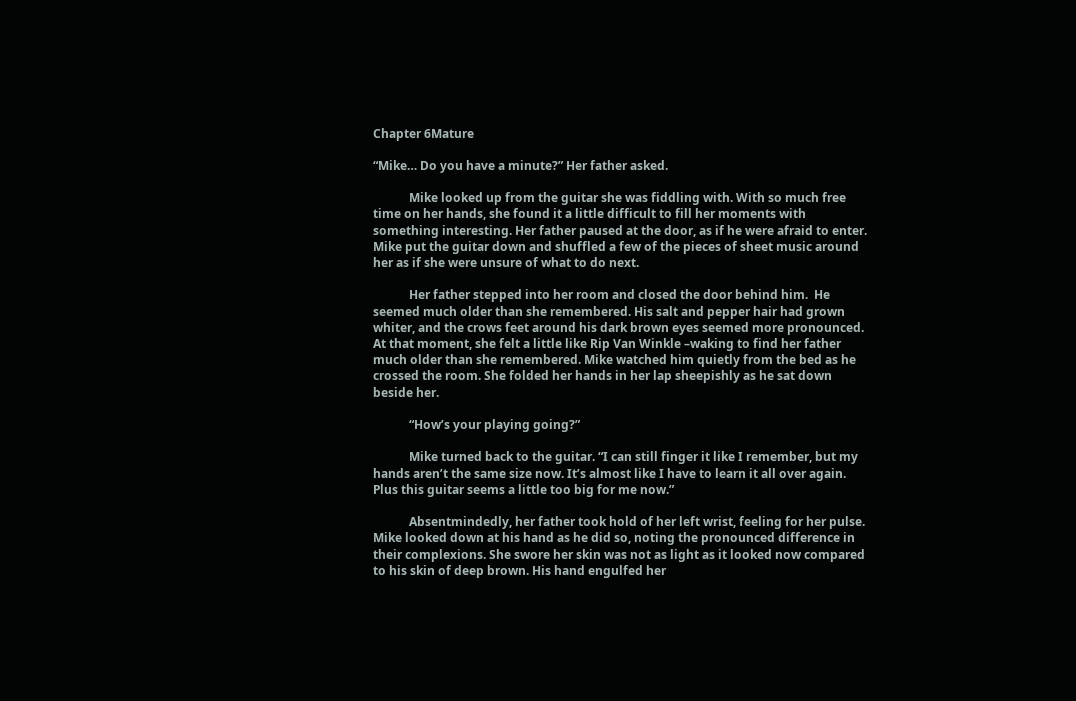Chapter 6Mature

“Mike… Do you have a minute?” Her father asked.

            Mike looked up from the guitar she was fiddling with. With so much free time on her hands, she found it a little difficult to fill her moments with something interesting. Her father paused at the door, as if he were afraid to enter. Mike put the guitar down and shuffled a few of the pieces of sheet music around her as if she were unsure of what to do next.

            Her father stepped into her room and closed the door behind him.  He seemed much older than she remembered. His salt and pepper hair had grown whiter, and the crows feet around his dark brown eyes seemed more pronounced. At that moment, she felt a little like Rip Van Winkle –waking to find her father much older than she remembered. Mike watched him quietly from the bed as he crossed the room. She folded her hands in her lap sheepishly as he sat down beside her.

            “How’s your playing going?”

            Mike turned back to the guitar. “I can still finger it like I remember, but my hands aren’t the same size now. It’s almost like I have to learn it all over again. Plus this guitar seems a little too big for me now.”

            Absentmindedly, her father took hold of her left wrist, feeling for her pulse. Mike looked down at his hand as he did so, noting the pronounced difference in their complexions. She swore her skin was not as light as it looked now compared to his skin of deep brown. His hand engulfed her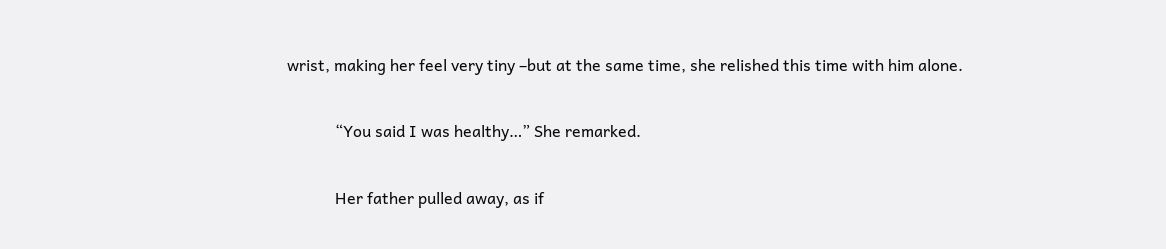wrist, making her feel very tiny –but at the same time, she relished this time with him alone.

            “You said I was healthy…” She remarked.

            Her father pulled away, as if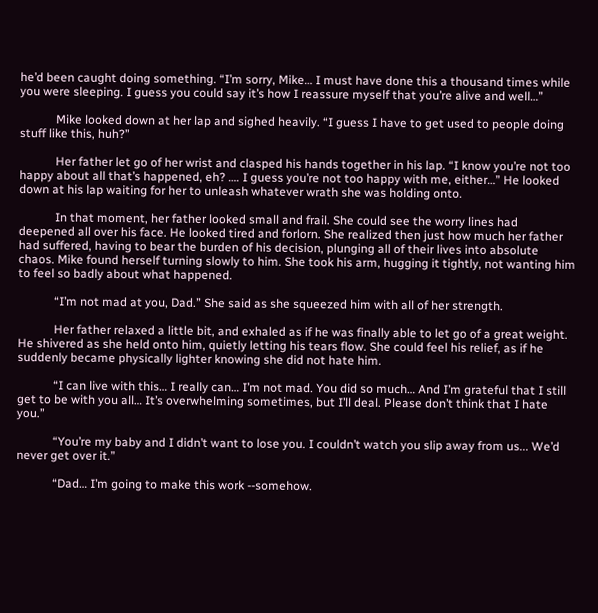he’d been caught doing something. “I’m sorry, Mike… I must have done this a thousand times while you were sleeping. I guess you could say it’s how I reassure myself that you’re alive and well…”

            Mike looked down at her lap and sighed heavily. “I guess I have to get used to people doing stuff like this, huh?”

            Her father let go of her wrist and clasped his hands together in his lap. “I know you’re not too happy about all that’s happened, eh? …. I guess you’re not too happy with me, either…” He looked down at his lap waiting for her to unleash whatever wrath she was holding onto.

            In that moment, her father looked small and frail. She could see the worry lines had deepened all over his face. He looked tired and forlorn. She realized then just how much her father had suffered, having to bear the burden of his decision, plunging all of their lives into absolute chaos. Mike found herself turning slowly to him. She took his arm, hugging it tightly, not wanting him to feel so badly about what happened.

            “I’m not mad at you, Dad.” She said as she squeezed him with all of her strength.

            Her father relaxed a little bit, and exhaled as if he was finally able to let go of a great weight. He shivered as she held onto him, quietly letting his tears flow. She could feel his relief, as if he suddenly became physically lighter knowing she did not hate him.

            “I can live with this… I really can… I’m not mad. You did so much… And I’m grateful that I still get to be with you all… It’s overwhelming sometimes, but I’ll deal. Please don’t think that I hate you.”

            “You’re my baby and I didn’t want to lose you. I couldn’t watch you slip away from us... We’d never get over it.”

            “Dad… I’m going to make this work --somehow.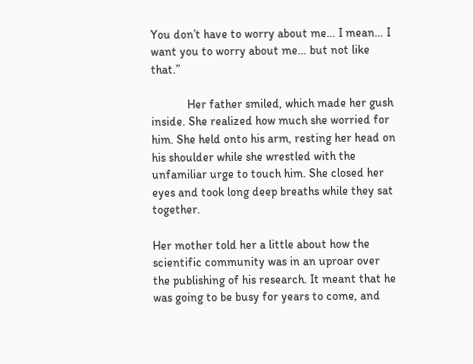You don’t have to worry about me… I mean… I want you to worry about me… but not like that.”

            Her father smiled, which made her gush inside. She realized how much she worried for him. She held onto his arm, resting her head on his shoulder while she wrestled with the unfamiliar urge to touch him. She closed her eyes and took long deep breaths while they sat together.

Her mother told her a little about how the scientific community was in an uproar over the publishing of his research. It meant that he was going to be busy for years to come, and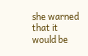she warned that it would be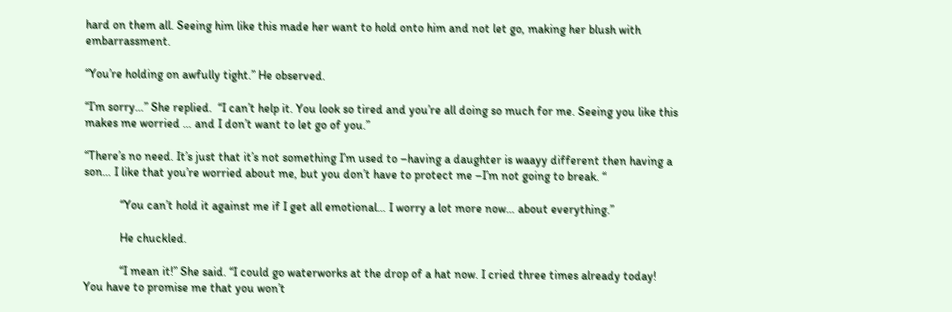hard on them all. Seeing him like this made her want to hold onto him and not let go, making her blush with embarrassment.

“You’re holding on awfully tight.” He observed.

“I’m sorry…” She replied.  “I can’t help it. You look so tired and you’re all doing so much for me. Seeing you like this makes me worried … and I don’t want to let go of you.”

“There’s no need. It’s just that it’s not something I’m used to –having a daughter is waayy different then having a son… I like that you’re worried about me, but you don’t have to protect me –I’m not going to break. “

            “You can’t hold it against me if I get all emotional… I worry a lot more now… about everything.”

            He chuckled.

            “I mean it!” She said. “I could go waterworks at the drop of a hat now. I cried three times already today! You have to promise me that you won’t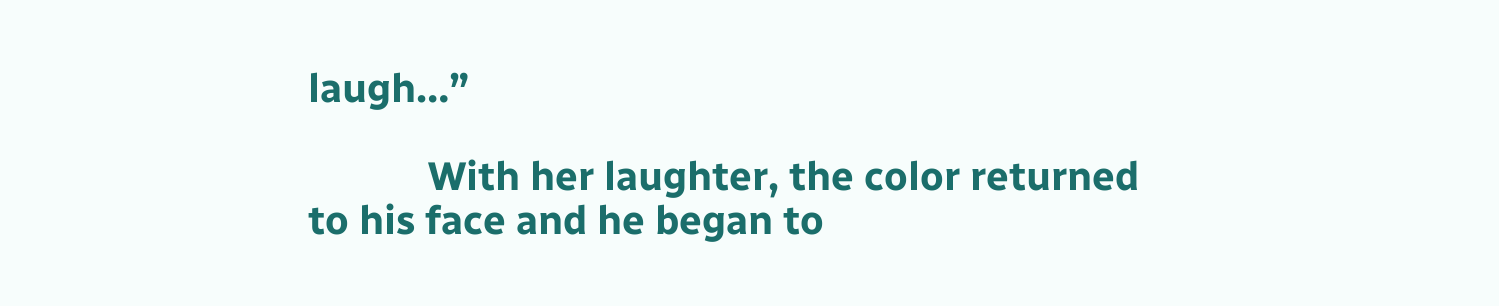laugh…”

            With her laughter, the color returned to his face and he began to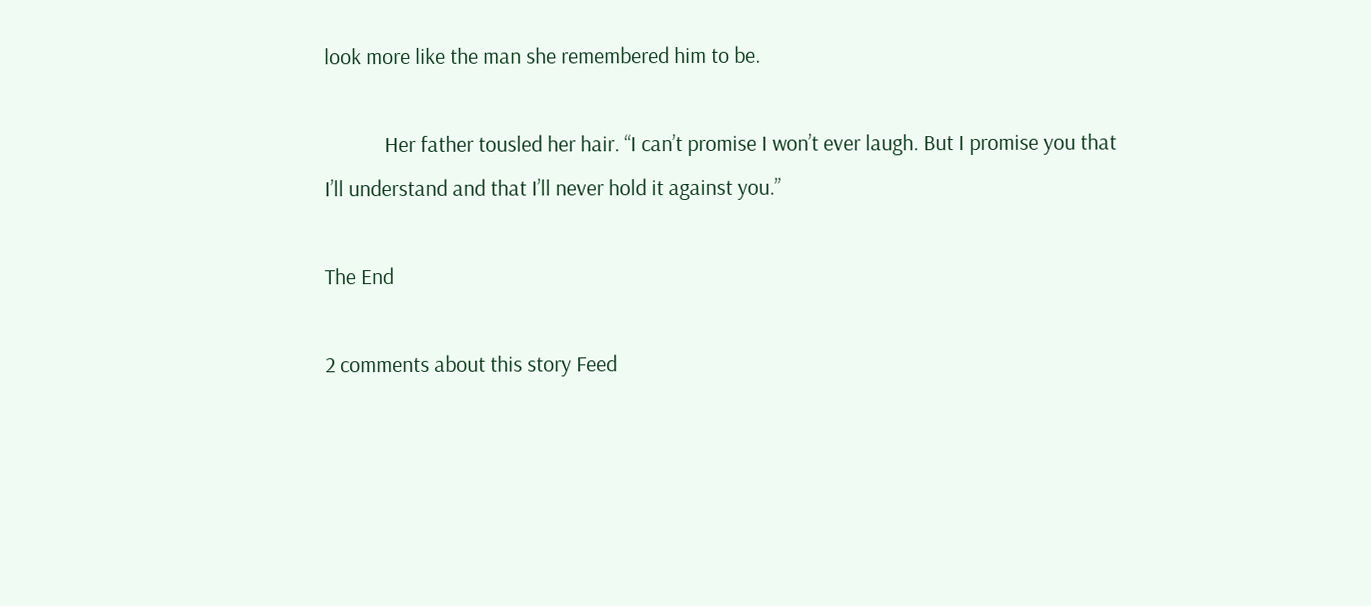look more like the man she remembered him to be.

            Her father tousled her hair. “I can’t promise I won’t ever laugh. But I promise you that I’ll understand and that I’ll never hold it against you.”

The End

2 comments about this story Feed